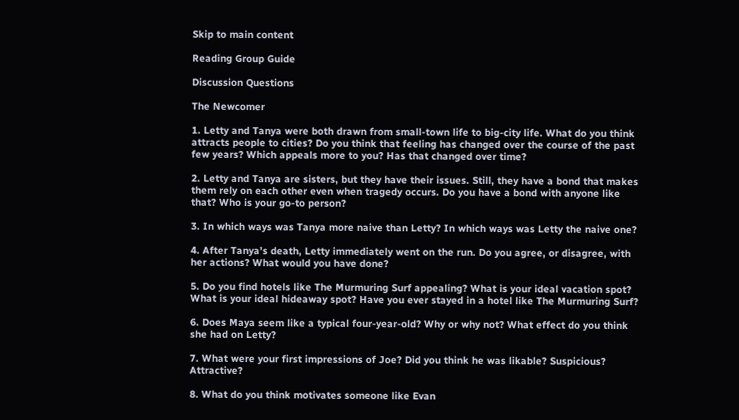Skip to main content

Reading Group Guide

Discussion Questions

The Newcomer

1. Letty and Tanya were both drawn from small-town life to big-city life. What do you think attracts people to cities? Do you think that feeling has changed over the course of the past few years? Which appeals more to you? Has that changed over time?

2. Letty and Tanya are sisters, but they have their issues. Still, they have a bond that makes them rely on each other even when tragedy occurs. Do you have a bond with anyone like that? Who is your go-to person?

3. In which ways was Tanya more naive than Letty? In which ways was Letty the naive one?

4. After Tanya’s death, Letty immediately went on the run. Do you agree, or disagree, with her actions? What would you have done?

5. Do you find hotels like The Murmuring Surf appealing? What is your ideal vacation spot? What is your ideal hideaway spot? Have you ever stayed in a hotel like The Murmuring Surf?

6. Does Maya seem like a typical four-year-old? Why or why not? What effect do you think she had on Letty?

7. What were your first impressions of Joe? Did you think he was likable? Suspicious? Attractive?

8. What do you think motivates someone like Evan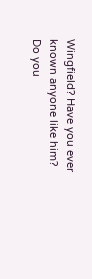Wingfield? Have you ever known anyone like him? Do you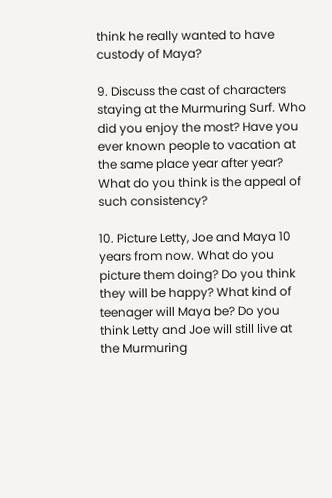think he really wanted to have custody of Maya?

9. Discuss the cast of characters staying at the Murmuring Surf. Who did you enjoy the most? Have you ever known people to vacation at the same place year after year? What do you think is the appeal of such consistency?

10. Picture Letty, Joe and Maya 10 years from now. What do you picture them doing? Do you think they will be happy? What kind of teenager will Maya be? Do you think Letty and Joe will still live at the Murmuring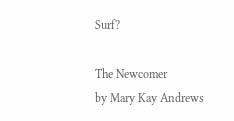Surf?

The Newcomer
by Mary Kay Andrews